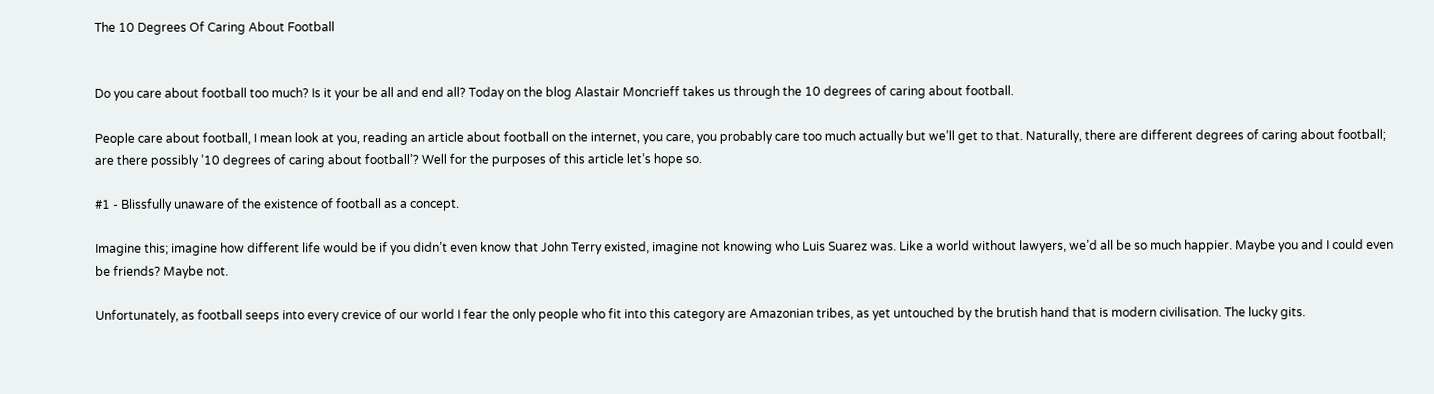The 10 Degrees Of Caring About Football


Do you care about football too much? Is it your be all and end all? Today on the blog Alastair Moncrieff takes us through the 10 degrees of caring about football.

People care about football, I mean look at you, reading an article about football on the internet, you care, you probably care too much actually but we’ll get to that. Naturally, there are different degrees of caring about football; are there possibly ’10 degrees of caring about football’? Well for the purposes of this article let’s hope so.

#1 - Blissfully unaware of the existence of football as a concept.

Imagine this; imagine how different life would be if you didn’t even know that John Terry existed, imagine not knowing who Luis Suarez was. Like a world without lawyers, we’d all be so much happier. Maybe you and I could even be friends? Maybe not.

Unfortunately, as football seeps into every crevice of our world I fear the only people who fit into this category are Amazonian tribes, as yet untouched by the brutish hand that is modern civilisation. The lucky gits.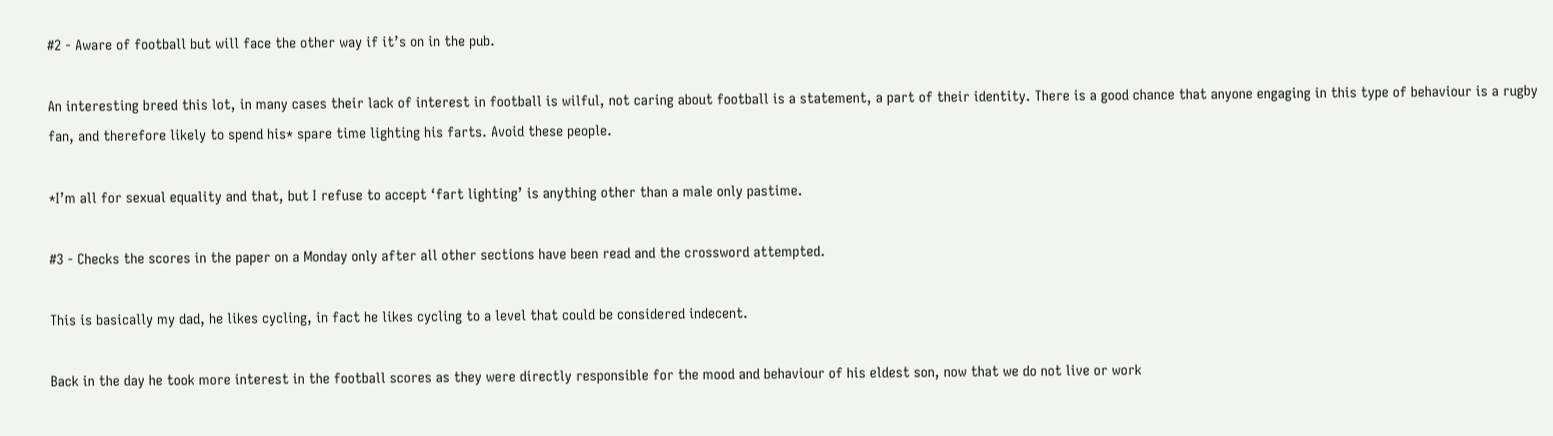#2 - Aware of football but will face the other way if it’s on in the pub.

An interesting breed this lot, in many cases their lack of interest in football is wilful, not caring about football is a statement, a part of their identity. There is a good chance that anyone engaging in this type of behaviour is a rugby fan, and therefore likely to spend his* spare time lighting his farts. Avoid these people.

*I’m all for sexual equality and that, but I refuse to accept ‘fart lighting’ is anything other than a male only pastime.

#3 - Checks the scores in the paper on a Monday only after all other sections have been read and the crossword attempted.

This is basically my dad, he likes cycling, in fact he likes cycling to a level that could be considered indecent.

Back in the day he took more interest in the football scores as they were directly responsible for the mood and behaviour of his eldest son, now that we do not live or work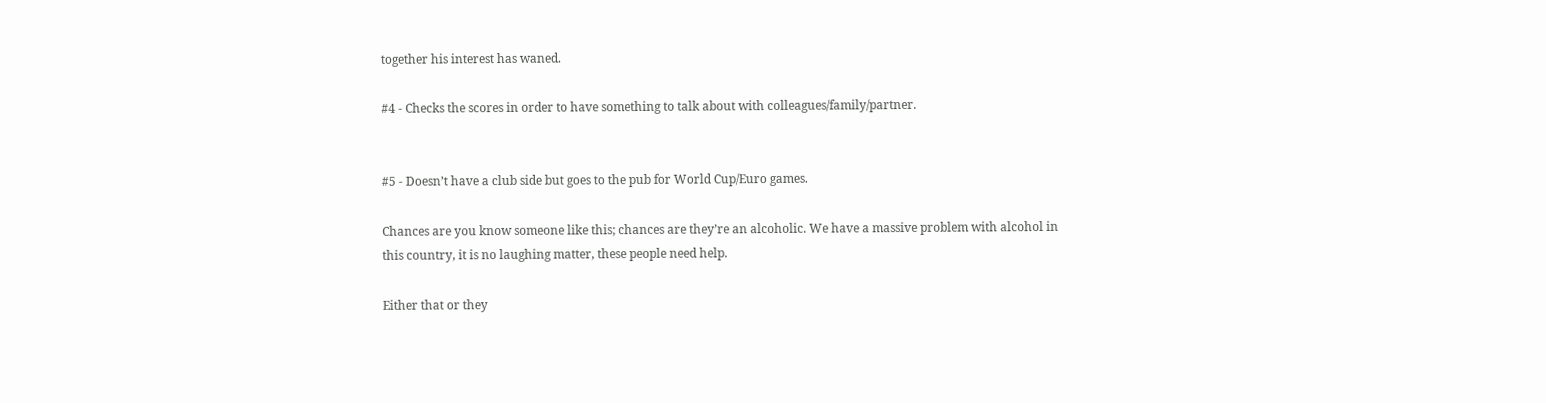together his interest has waned.

#4 - Checks the scores in order to have something to talk about with colleagues/family/partner.


#5 - Doesn’t have a club side but goes to the pub for World Cup/Euro games.

Chances are you know someone like this; chances are they’re an alcoholic. We have a massive problem with alcohol in this country, it is no laughing matter, these people need help.

Either that or they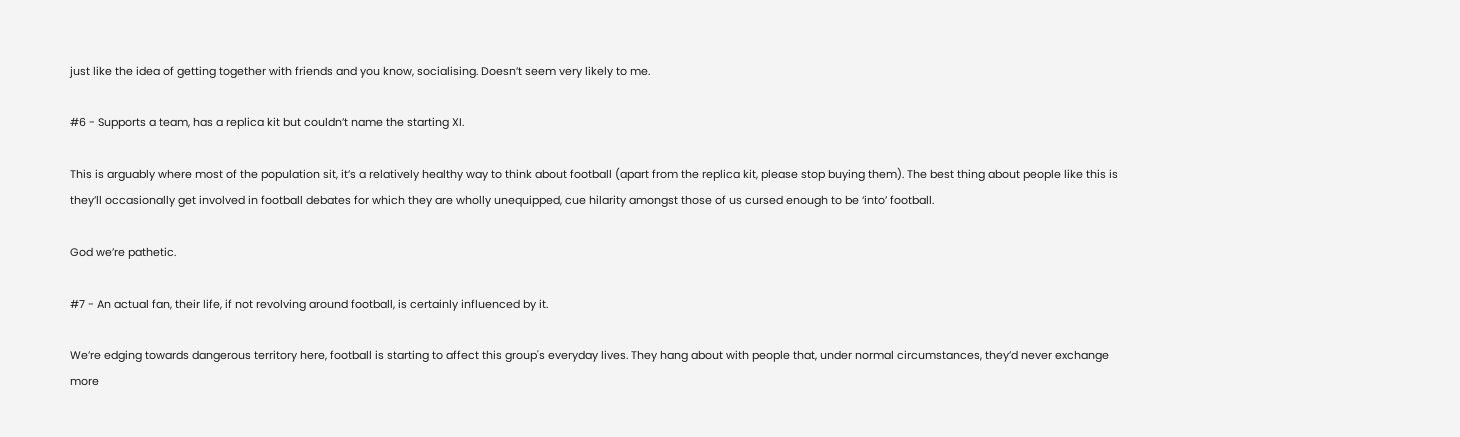just like the idea of getting together with friends and you know, socialising. Doesn’t seem very likely to me.

#6 - Supports a team, has a replica kit but couldn’t name the starting XI.

This is arguably where most of the population sit, it’s a relatively healthy way to think about football (apart from the replica kit, please stop buying them). The best thing about people like this is they’ll occasionally get involved in football debates for which they are wholly unequipped, cue hilarity amongst those of us cursed enough to be ‘into’ football.

God we’re pathetic.

#7 - An actual fan, their life, if not revolving around football, is certainly influenced by it.

We’re edging towards dangerous territory here, football is starting to affect this group's everyday lives. They hang about with people that, under normal circumstances, they’d never exchange more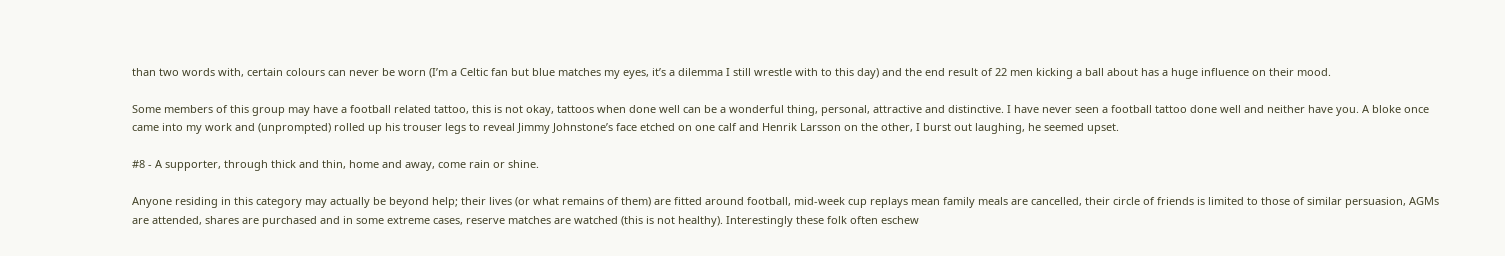than two words with, certain colours can never be worn (I’m a Celtic fan but blue matches my eyes, it’s a dilemma I still wrestle with to this day) and the end result of 22 men kicking a ball about has a huge influence on their mood.

Some members of this group may have a football related tattoo, this is not okay, tattoos when done well can be a wonderful thing, personal, attractive and distinctive. I have never seen a football tattoo done well and neither have you. A bloke once came into my work and (unprompted) rolled up his trouser legs to reveal Jimmy Johnstone’s face etched on one calf and Henrik Larsson on the other, I burst out laughing, he seemed upset.

#8 - A supporter, through thick and thin, home and away, come rain or shine.

Anyone residing in this category may actually be beyond help; their lives (or what remains of them) are fitted around football, mid-week cup replays mean family meals are cancelled, their circle of friends is limited to those of similar persuasion, AGMs are attended, shares are purchased and in some extreme cases, reserve matches are watched (this is not healthy). Interestingly these folk often eschew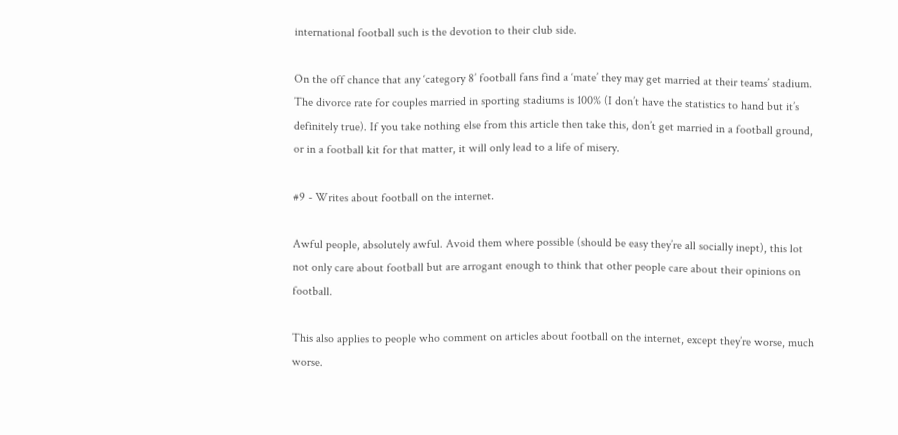international football such is the devotion to their club side.

On the off chance that any ‘category 8’ football fans find a ‘mate’ they may get married at their teams’ stadium. The divorce rate for couples married in sporting stadiums is 100% (I don’t have the statistics to hand but it’s definitely true). If you take nothing else from this article then take this, don’t get married in a football ground, or in a football kit for that matter, it will only lead to a life of misery.

#9 - Writes about football on the internet.

Awful people, absolutely awful. Avoid them where possible (should be easy they’re all socially inept), this lot not only care about football but are arrogant enough to think that other people care about their opinions on football.

This also applies to people who comment on articles about football on the internet, except they’re worse, much worse.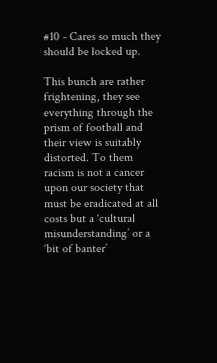#10 - Cares so much they should be locked up.

This bunch are rather frightening, they see everything through the prism of football and their view is suitably distorted. To them racism is not a cancer upon our society that must be eradicated at all costs but a ‘cultural misunderstanding’ or a ‘bit of banter’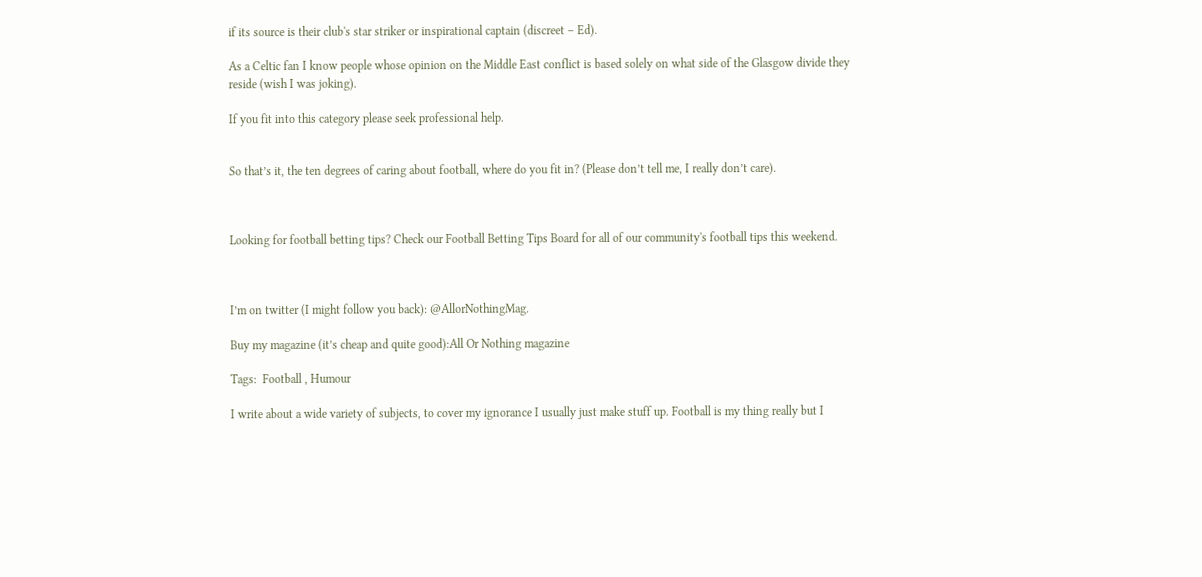if its source is their club's star striker or inspirational captain (discreet – Ed).

As a Celtic fan I know people whose opinion on the Middle East conflict is based solely on what side of the Glasgow divide they reside (wish I was joking).

If you fit into this category please seek professional help.


So that’s it, the ten degrees of caring about football, where do you fit in? (Please don’t tell me, I really don’t care).



Looking for football betting tips? Check our Football Betting Tips Board for all of our community's football tips this weekend.



I’m on twitter (I might follow you back): @AllorNothingMag.

Buy my magazine (it’s cheap and quite good):All Or Nothing magazine

Tags:  Football , Humour

I write about a wide variety of subjects, to cover my ignorance I usually just make stuff up. Football is my thing really but I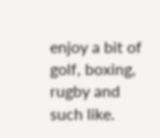enjoy a bit of golf, boxing, rugby and such like.